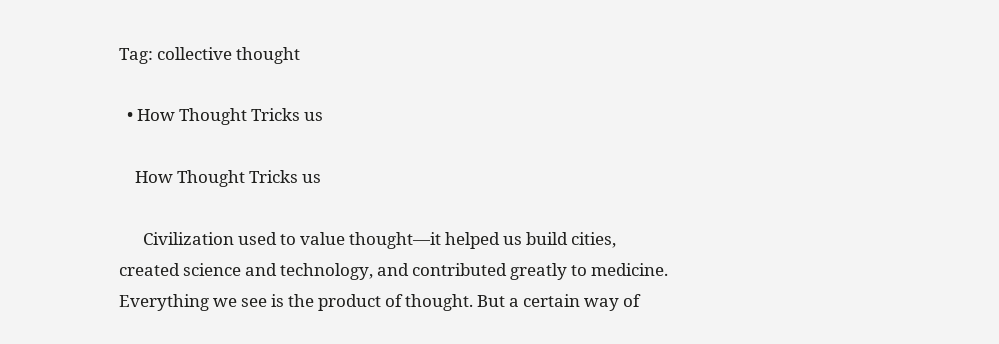Tag: collective thought

  • How Thought Tricks us

    How Thought Tricks us

      Civilization used to value thought—it helped us build cities, created science and technology, and contributed greatly to medicine. Everything we see is the product of thought. But a certain way of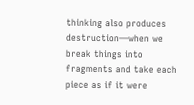thinking also produces destruction—when we break things into fragments and take each piece as if it were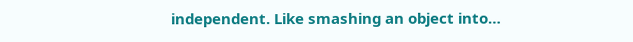independent. Like smashing an object into…